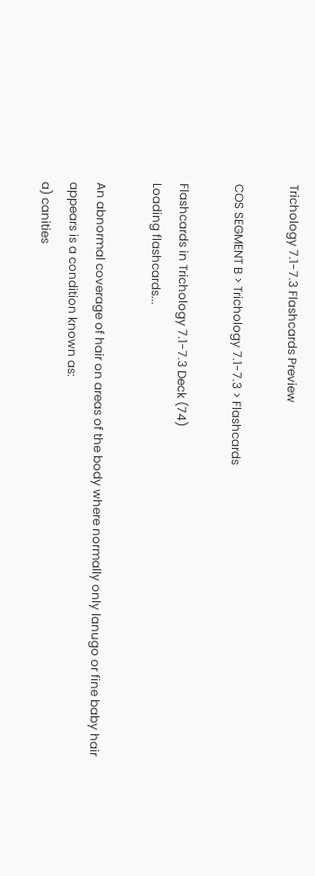Trichology 7.1-7.3 Flashcards Preview

COS SEGMENT B > Trichology 7.1-7.3 > Flashcards

Flashcards in Trichology 7.1-7.3 Deck (74)
Loading flashcards...

An abnormal coverage of hair on areas of the body where normally only lanugo or fine baby hair appears is a condition known as:
a) canities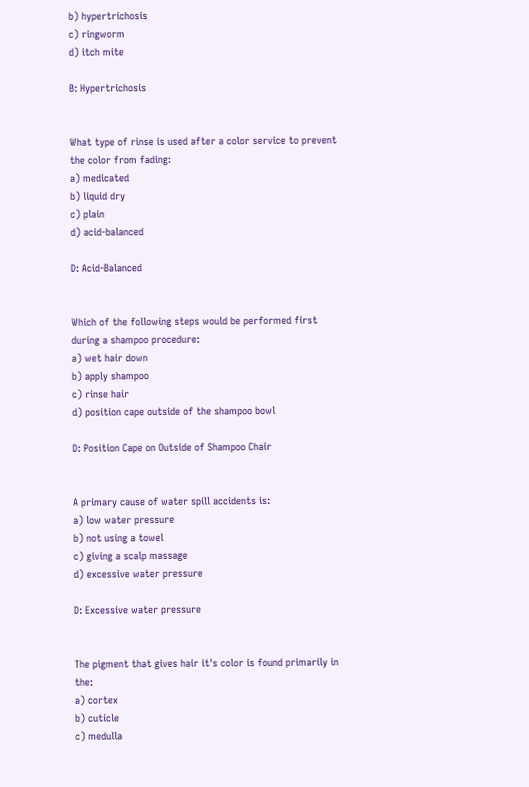b) hypertrichosis
c) ringworm
d) itch mite

B: Hypertrichosis


What type of rinse is used after a color service to prevent the color from fading:
a) medicated
b) liquid dry
c) plain
d) acid-balanced

D: Acid-Balanced


Which of the following steps would be performed first during a shampoo procedure:
a) wet hair down
b) apply shampoo
c) rinse hair
d) position cape outside of the shampoo bowl

D: Position Cape on Outside of Shampoo Chair


A primary cause of water spill accidents is:
a) low water pressure
b) not using a towel
c) giving a scalp massage
d) excessive water pressure

D: Excessive water pressure


The pigment that gives hair it's color is found primarily in the:
a) cortex
b) cuticle
c) medulla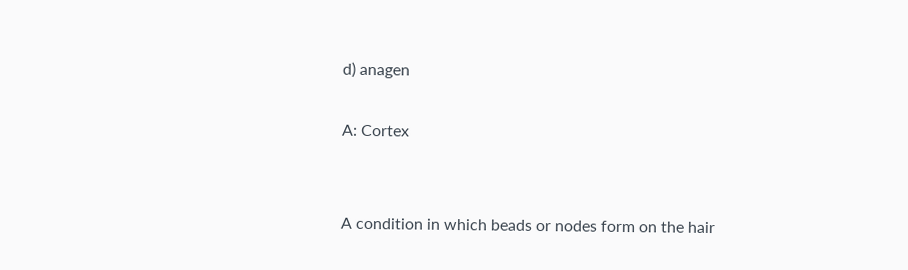d) anagen

A: Cortex


A condition in which beads or nodes form on the hair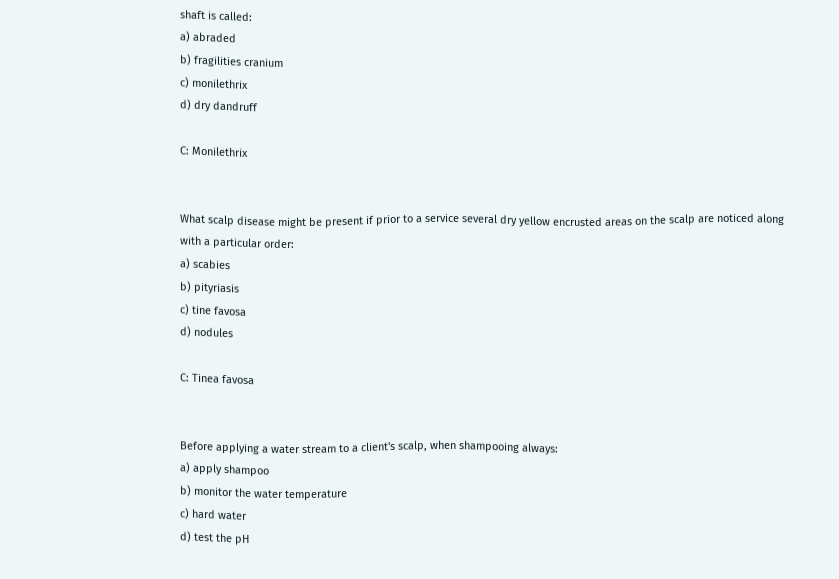shaft is called:
a) abraded
b) fragilities cranium
c) monilethrix
d) dry dandruff

C: Monilethrix


What scalp disease might be present if prior to a service several dry yellow encrusted areas on the scalp are noticed along with a particular order:
a) scabies
b) pityriasis
c) tine favosa
d) nodules

C: Tinea favosa


Before applying a water stream to a client's scalp, when shampooing always:
a) apply shampoo
b) monitor the water temperature
c) hard water
d) test the pH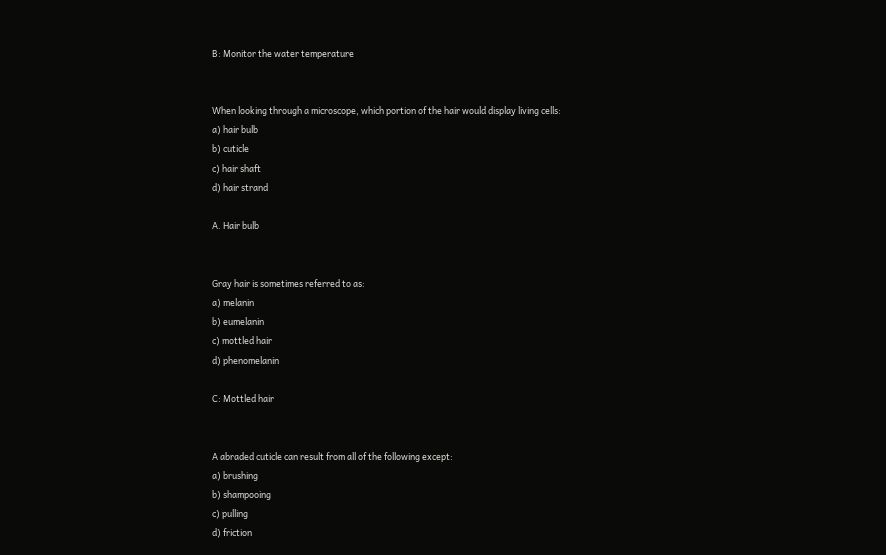B: Monitor the water temperature


When looking through a microscope, which portion of the hair would display living cells:
a) hair bulb
b) cuticle
c) hair shaft
d) hair strand

A. Hair bulb


Gray hair is sometimes referred to as:
a) melanin
b) eumelanin
c) mottled hair
d) phenomelanin

C: Mottled hair


A abraded cuticle can result from all of the following except:
a) brushing
b) shampooing
c) pulling
d) friction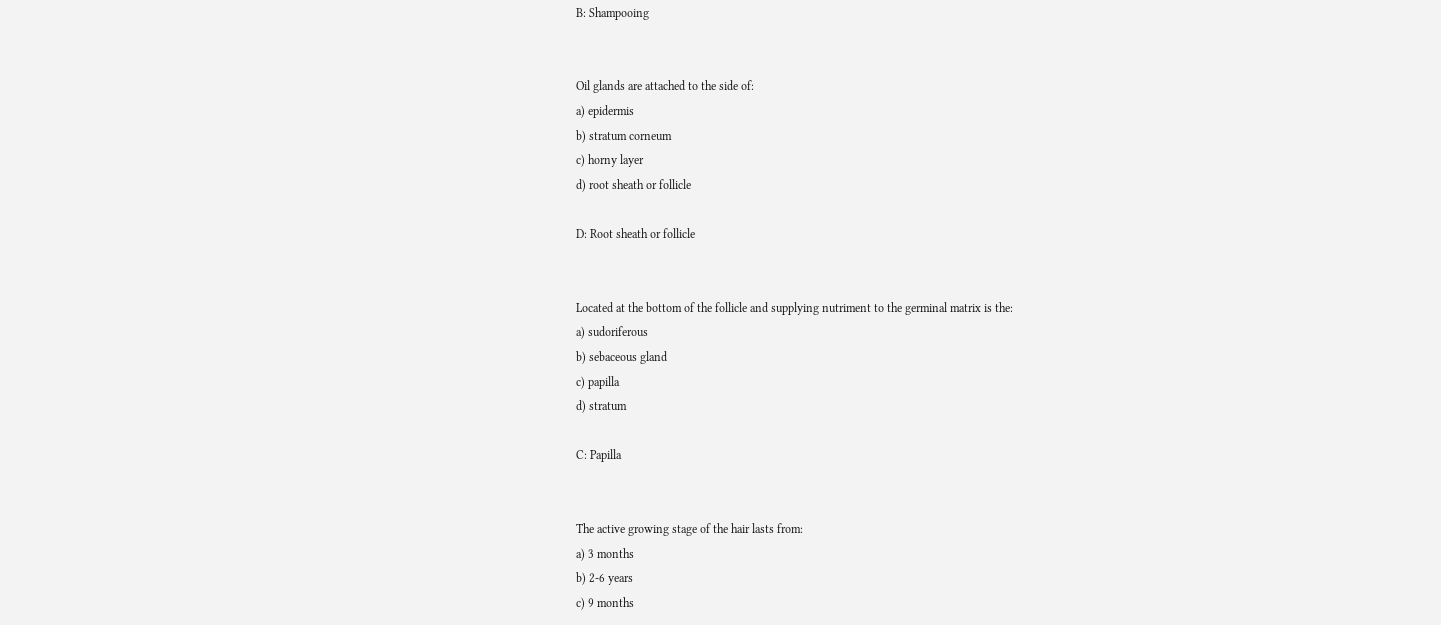B: Shampooing


Oil glands are attached to the side of:
a) epidermis
b) stratum corneum
c) horny layer
d) root sheath or follicle

D: Root sheath or follicle


Located at the bottom of the follicle and supplying nutriment to the germinal matrix is the:
a) sudoriferous
b) sebaceous gland
c) papilla
d) stratum

C: Papilla


The active growing stage of the hair lasts from:
a) 3 months
b) 2-6 years
c) 9 months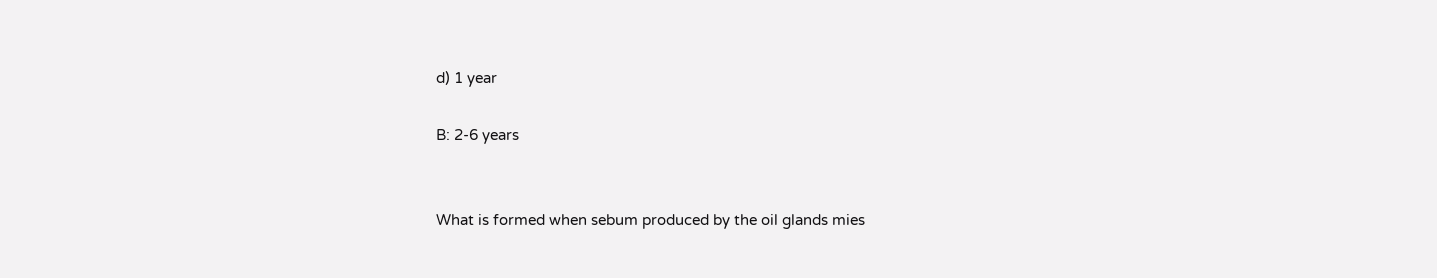d) 1 year

B: 2-6 years


What is formed when sebum produced by the oil glands mies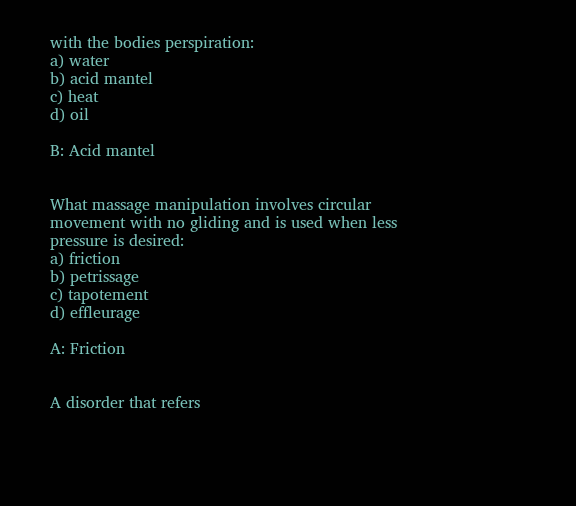with the bodies perspiration:
a) water
b) acid mantel
c) heat
d) oil

B: Acid mantel


What massage manipulation involves circular movement with no gliding and is used when less pressure is desired:
a) friction
b) petrissage
c) tapotement
d) effleurage

A: Friction


A disorder that refers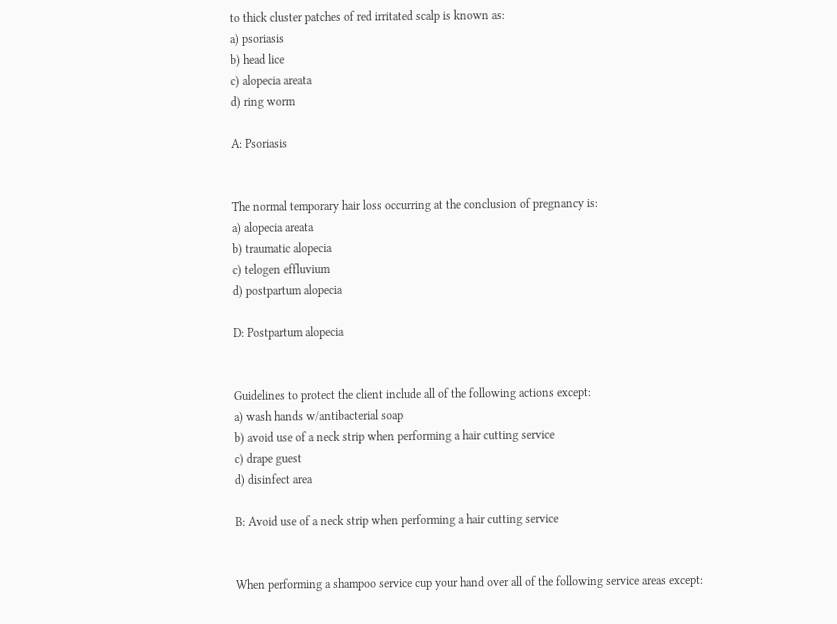to thick cluster patches of red irritated scalp is known as:
a) psoriasis
b) head lice
c) alopecia areata
d) ring worm

A: Psoriasis


The normal temporary hair loss occurring at the conclusion of pregnancy is:
a) alopecia areata
b) traumatic alopecia
c) telogen effluvium
d) postpartum alopecia

D: Postpartum alopecia


Guidelines to protect the client include all of the following actions except:
a) wash hands w/antibacterial soap
b) avoid use of a neck strip when performing a hair cutting service
c) drape guest
d) disinfect area

B: Avoid use of a neck strip when performing a hair cutting service


When performing a shampoo service cup your hand over all of the following service areas except: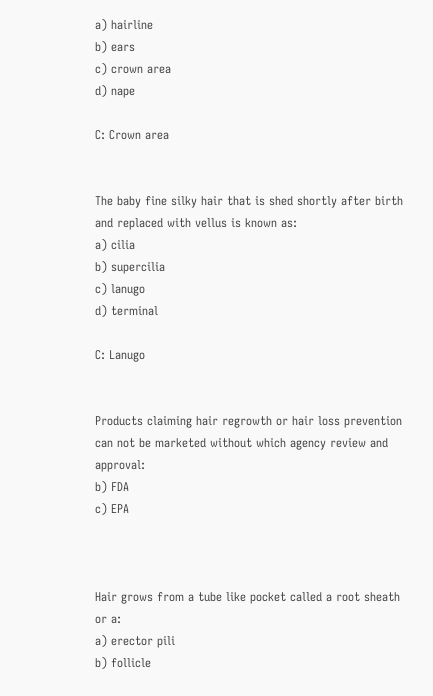a) hairline
b) ears
c) crown area
d) nape

C: Crown area


The baby fine silky hair that is shed shortly after birth and replaced with vellus is known as:
a) cilia
b) supercilia
c) lanugo
d) terminal

C: Lanugo


Products claiming hair regrowth or hair loss prevention can not be marketed without which agency review and approval:
b) FDA
c) EPA



Hair grows from a tube like pocket called a root sheath or a:
a) erector pili
b) follicle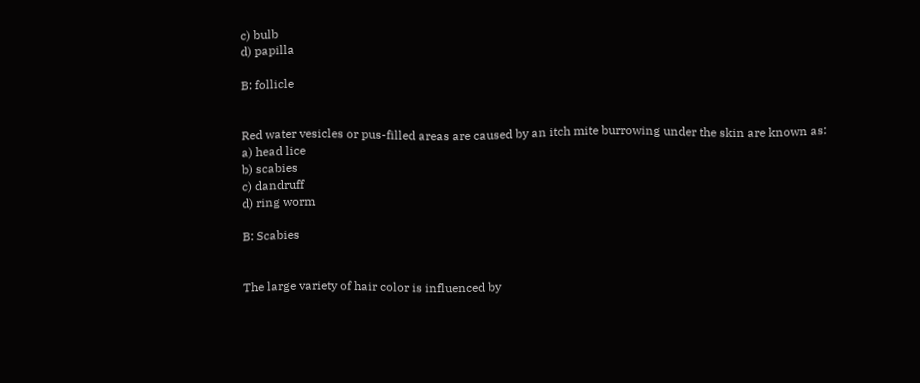c) bulb
d) papilla

B: follicle


Red water vesicles or pus-filled areas are caused by an itch mite burrowing under the skin are known as:
a) head lice
b) scabies
c) dandruff
d) ring worm

B: Scabies


The large variety of hair color is influenced by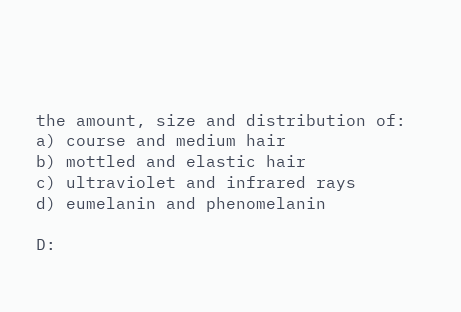the amount, size and distribution of:
a) course and medium hair
b) mottled and elastic hair
c) ultraviolet and infrared rays
d) eumelanin and phenomelanin

D: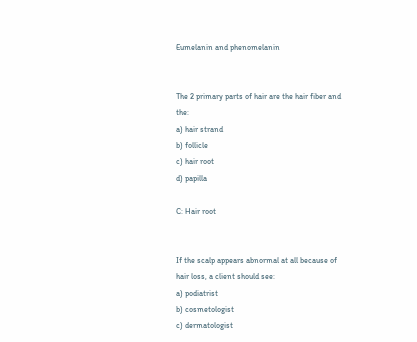Eumelanin and phenomelanin


The 2 primary parts of hair are the hair fiber and the:
a) hair strand
b) follicle
c) hair root
d) papilla

C: Hair root


If the scalp appears abnormal at all because of hair loss, a client should see:
a) podiatrist
b) cosmetologist
c) dermatologist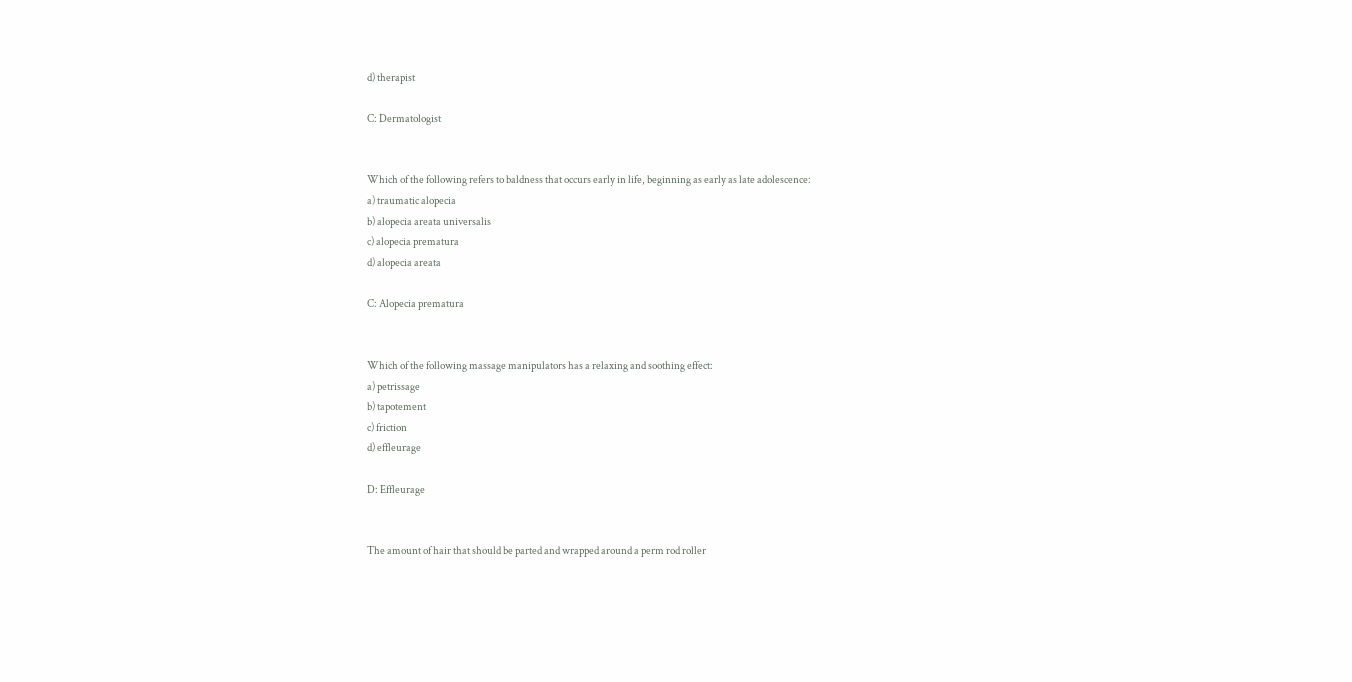d) therapist

C: Dermatologist


Which of the following refers to baldness that occurs early in life, beginning as early as late adolescence:
a) traumatic alopecia
b) alopecia areata universalis
c) alopecia prematura
d) alopecia areata

C: Alopecia prematura


Which of the following massage manipulators has a relaxing and soothing effect:
a) petrissage
b) tapotement
c) friction
d) effleurage

D: Effleurage


The amount of hair that should be parted and wrapped around a perm rod roller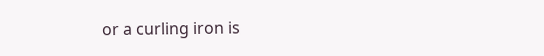or a curling iron is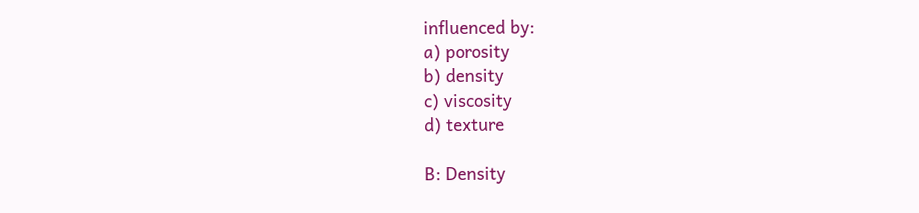influenced by:
a) porosity
b) density
c) viscosity
d) texture

B: Density